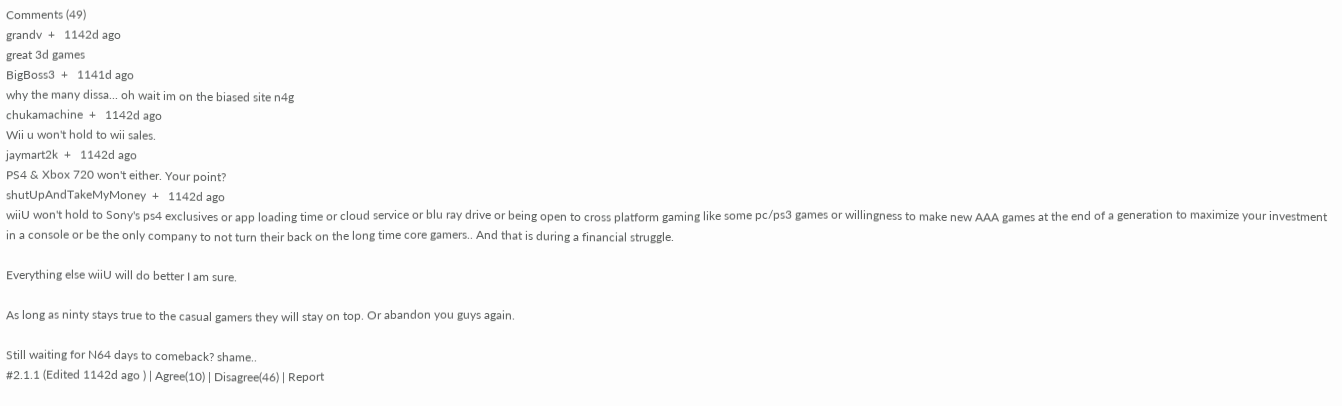Comments (49)
grandv  +   1142d ago
great 3d games
BigBoss3  +   1141d ago
why the many dissa... oh wait im on the biased site n4g
chukamachine  +   1142d ago
Wii u won't hold to wii sales.
jaymart2k  +   1142d ago
PS4 & Xbox 720 won't either. Your point?
shutUpAndTakeMyMoney  +   1142d ago
wiiU won't hold to Sony's ps4 exclusives or app loading time or cloud service or blu ray drive or being open to cross platform gaming like some pc/ps3 games or willingness to make new AAA games at the end of a generation to maximize your investment in a console or be the only company to not turn their back on the long time core gamers.. And that is during a financial struggle.

Everything else wiiU will do better I am sure.

As long as ninty stays true to the casual gamers they will stay on top. Or abandon you guys again.

Still waiting for N64 days to comeback? shame..
#2.1.1 (Edited 1142d ago ) | Agree(10) | Disagree(46) | Report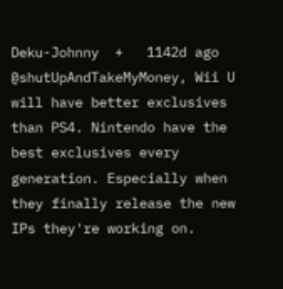Deku-Johnny  +   1142d ago
@shutUpAndTakeMyMoney, Wii U will have better exclusives than PS4. Nintendo have the best exclusives every generation. Especially when they finally release the new IPs they're working on.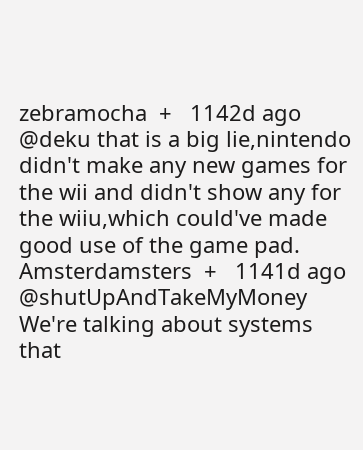zebramocha  +   1142d ago
@deku that is a big lie,nintendo didn't make any new games for the wii and didn't show any for the wiiu,which could've made good use of the game pad.
Amsterdamsters  +   1141d ago
@shutUpAndTakeMyMoney We're talking about systems that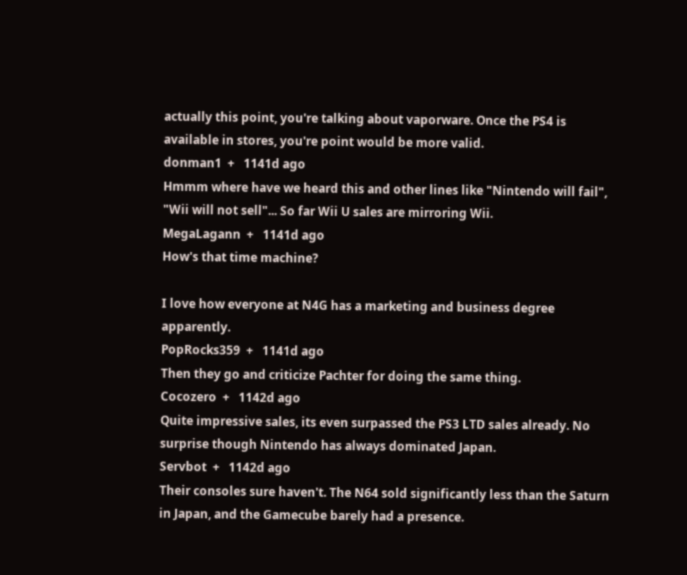actually this point, you're talking about vaporware. Once the PS4 is available in stores, you're point would be more valid.
donman1  +   1141d ago
Hmmm where have we heard this and other lines like "Nintendo will fail", "Wii will not sell"... So far Wii U sales are mirroring Wii.
MegaLagann  +   1141d ago
How's that time machine?

I love how everyone at N4G has a marketing and business degree apparently.
PopRocks359  +   1141d ago
Then they go and criticize Pachter for doing the same thing.
Cocozero  +   1142d ago
Quite impressive sales, its even surpassed the PS3 LTD sales already. No surprise though Nintendo has always dominated Japan.
Servbot  +   1142d ago
Their consoles sure haven't. The N64 sold significantly less than the Saturn in Japan, and the Gamecube barely had a presence.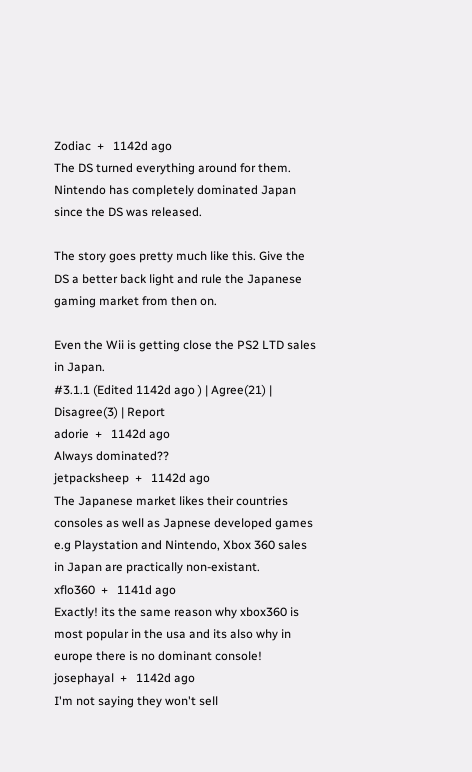Zodiac  +   1142d ago
The DS turned everything around for them. Nintendo has completely dominated Japan since the DS was released.

The story goes pretty much like this. Give the DS a better back light and rule the Japanese gaming market from then on.

Even the Wii is getting close the PS2 LTD sales in Japan.
#3.1.1 (Edited 1142d ago ) | Agree(21) | Disagree(3) | Report
adorie  +   1142d ago
Always dominated??
jetpacksheep  +   1142d ago
The Japanese market likes their countries consoles as well as Japnese developed games e.g Playstation and Nintendo, Xbox 360 sales in Japan are practically non-existant.
xflo360  +   1141d ago
Exactly! its the same reason why xbox360 is most popular in the usa and its also why in europe there is no dominant console!
josephayal  +   1142d ago
I'm not saying they won't sell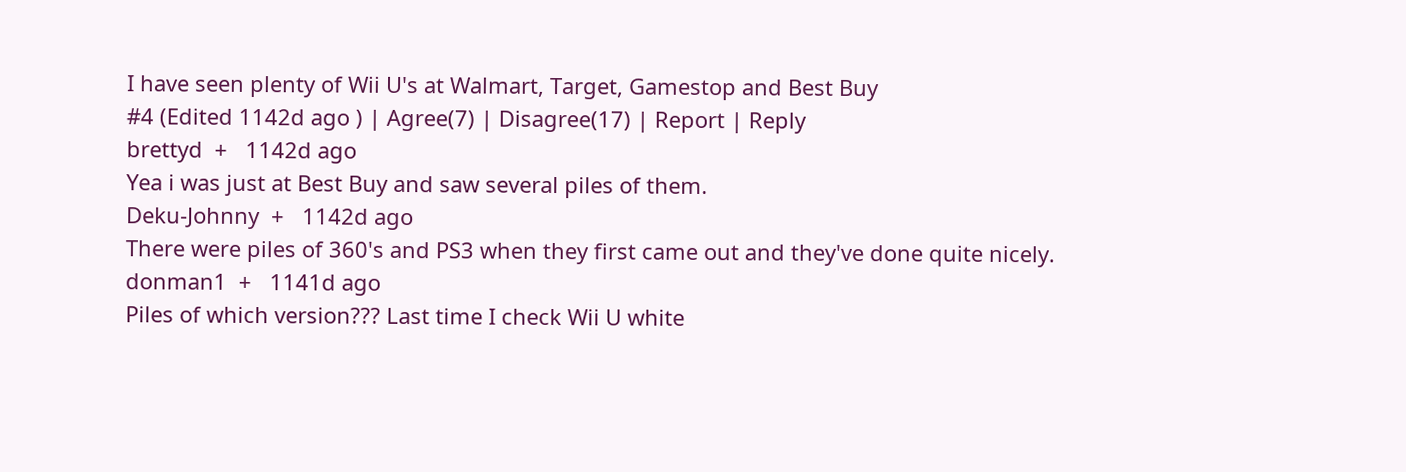I have seen plenty of Wii U's at Walmart, Target, Gamestop and Best Buy
#4 (Edited 1142d ago ) | Agree(7) | Disagree(17) | Report | Reply
brettyd  +   1142d ago
Yea i was just at Best Buy and saw several piles of them.
Deku-Johnny  +   1142d ago
There were piles of 360's and PS3 when they first came out and they've done quite nicely.
donman1  +   1141d ago
Piles of which version??? Last time I check Wii U white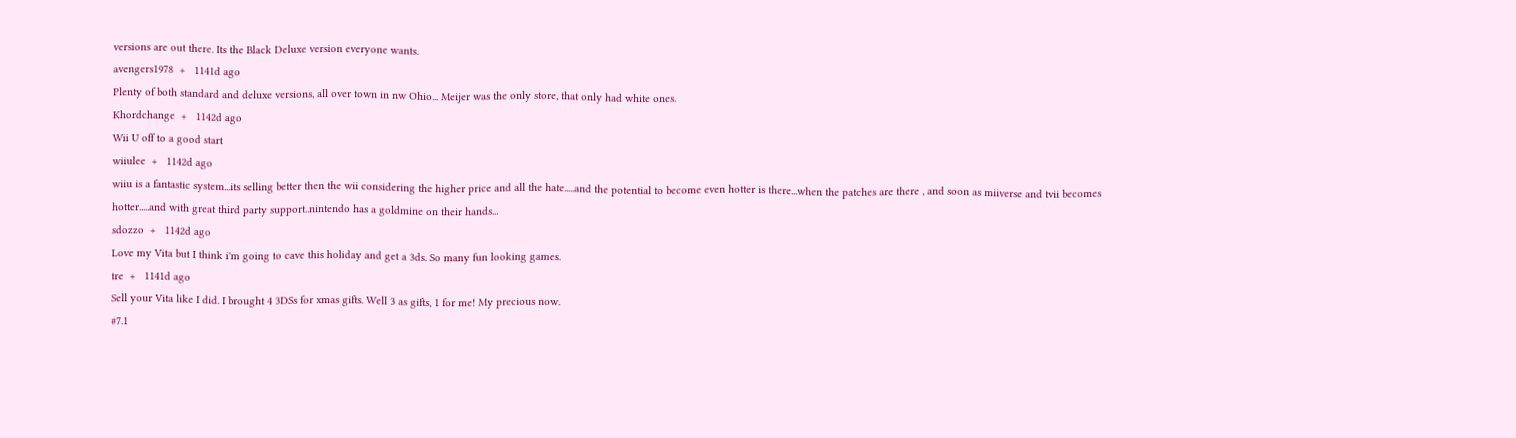versions are out there. Its the Black Deluxe version everyone wants.
avengers1978  +   1141d ago
Plenty of both standard and deluxe versions, all over town in nw Ohio... Meijer was the only store, that only had white ones.
Khordchange  +   1142d ago
Wii U off to a good start
wiiulee  +   1142d ago
wiiu is a fantastic system...its selling better then the wii considering the higher price and all the hate.....and the potential to become even hotter is there...when the patches are there , and soon as miiverse and tvii becomes hotter.....and with great third party support..nintendo has a goldmine on their hands...
sdozzo  +   1142d ago
Love my Vita but I think i'm going to cave this holiday and get a 3ds. So many fun looking games.
tre  +   1141d ago
Sell your Vita like I did. I brought 4 3DSs for xmas gifts. Well 3 as gifts, 1 for me! My precious now.
#7.1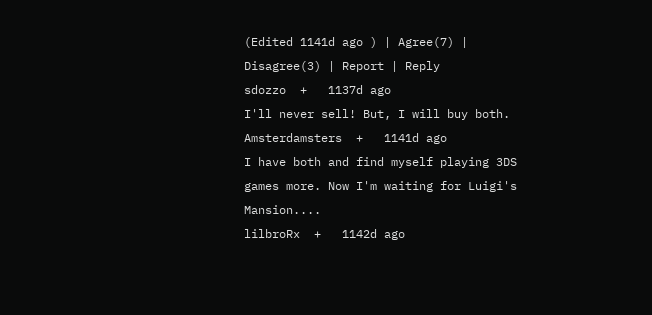(Edited 1141d ago ) | Agree(7) | Disagree(3) | Report | Reply
sdozzo  +   1137d ago
I'll never sell! But, I will buy both.
Amsterdamsters  +   1141d ago
I have both and find myself playing 3DS games more. Now I'm waiting for Luigi's Mansion....
lilbroRx  +   1142d ago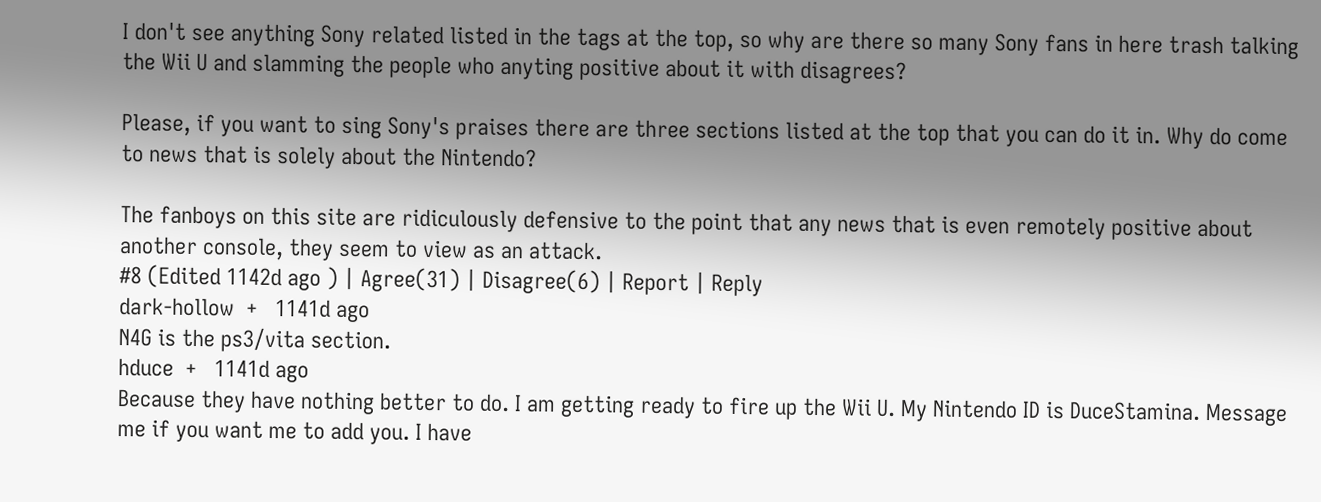I don't see anything Sony related listed in the tags at the top, so why are there so many Sony fans in here trash talking the Wii U and slamming the people who anyting positive about it with disagrees?

Please, if you want to sing Sony's praises there are three sections listed at the top that you can do it in. Why do come to news that is solely about the Nintendo?

The fanboys on this site are ridiculously defensive to the point that any news that is even remotely positive about another console, they seem to view as an attack.
#8 (Edited 1142d ago ) | Agree(31) | Disagree(6) | Report | Reply
dark-hollow  +   1141d ago
N4G is the ps3/vita section.
hduce  +   1141d ago
Because they have nothing better to do. I am getting ready to fire up the Wii U. My Nintendo ID is DuceStamina. Message me if you want me to add you. I have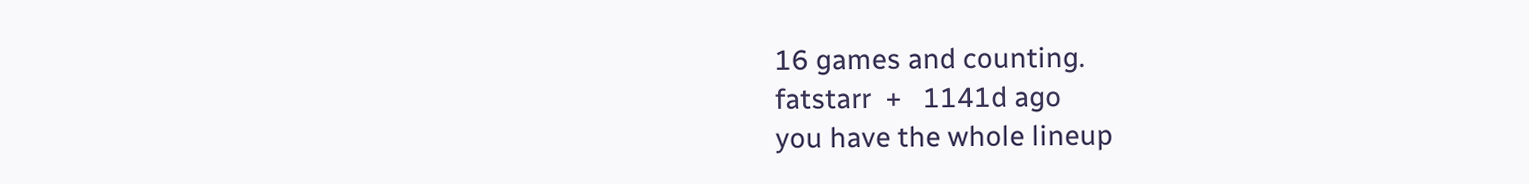16 games and counting.
fatstarr  +   1141d ago
you have the whole lineup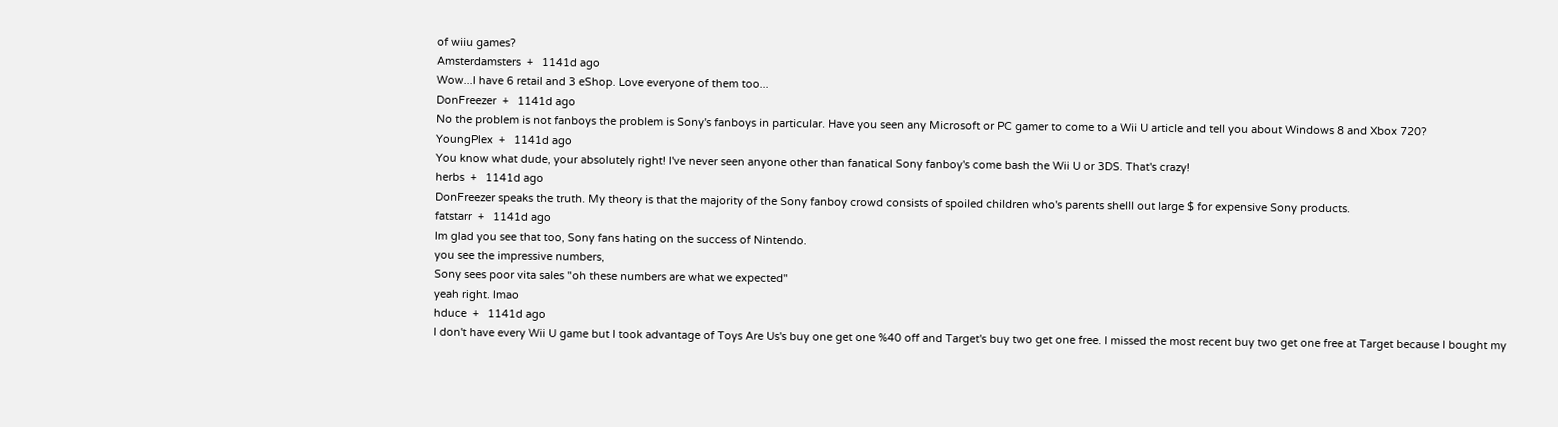of wiiu games?
Amsterdamsters  +   1141d ago
Wow...I have 6 retail and 3 eShop. Love everyone of them too...
DonFreezer  +   1141d ago
No the problem is not fanboys the problem is Sony's fanboys in particular. Have you seen any Microsoft or PC gamer to come to a Wii U article and tell you about Windows 8 and Xbox 720?
YoungPlex  +   1141d ago
You know what dude, your absolutely right! I've never seen anyone other than fanatical Sony fanboy's come bash the Wii U or 3DS. That's crazy!
herbs  +   1141d ago
DonFreezer speaks the truth. My theory is that the majority of the Sony fanboy crowd consists of spoiled children who's parents shelll out large $ for expensive Sony products.
fatstarr  +   1141d ago
Im glad you see that too, Sony fans hating on the success of Nintendo.
you see the impressive numbers,
Sony sees poor vita sales "oh these numbers are what we expected"
yeah right. lmao
hduce  +   1141d ago
I don't have every Wii U game but I took advantage of Toys Are Us's buy one get one %40 off and Target's buy two get one free. I missed the most recent buy two get one free at Target because I bought my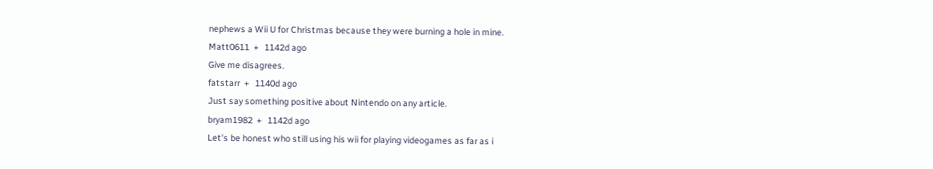nephews a Wii U for Christmas because they were burning a hole in mine.
Matt0611  +   1142d ago
Give me disagrees.
fatstarr  +   1140d ago
Just say something positive about Nintendo on any article.
bryam1982  +   1142d ago
Let's be honest who still using his wii for playing videogames as far as i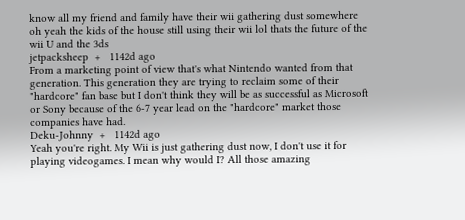know all my friend and family have their wii gathering dust somewhere oh yeah the kids of the house still using their wii lol thats the future of the wii U and the 3ds
jetpacksheep  +   1142d ago
From a marketing point of view that's what Nintendo wanted from that generation. This generation they are trying to reclaim some of their "hardcore" fan base but I don't think they will be as successful as Microsoft or Sony because of the 6-7 year lead on the "hardcore" market those companies have had.
Deku-Johnny  +   1142d ago
Yeah you're right. My Wii is just gathering dust now, I don't use it for playing videogames. I mean why would I? All those amazing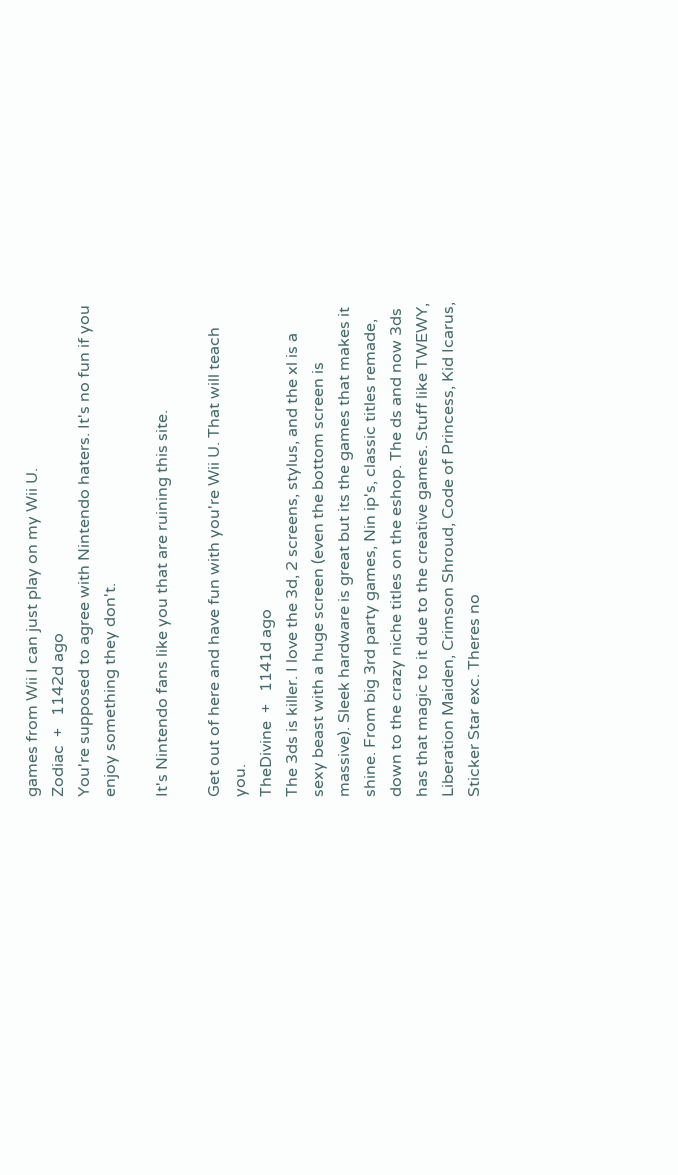games from Wii I can just play on my Wii U.
Zodiac  +   1142d ago
You're supposed to agree with Nintendo haters. It's no fun if you enjoy something they don't.

It's Nintendo fans like you that are ruining this site.

Get out of here and have fun with you're Wii U. That will teach you.
TheDivine  +   1141d ago
The 3ds is killer. I love the 3d, 2 screens, stylus, and the xl is a sexy beast with a huge screen (even the bottom screen is massive). Sleek hardware is great but its the games that makes it shine. From big 3rd party games, Nin ip's, classic titles remade, down to the crazy niche titles on the eshop. The ds and now 3ds has that magic to it due to the creative games. Stuff like TWEWY, Liberation Maiden, Crimson Shroud, Code of Princess, Kid Icarus, Sticker Star exc. Theres no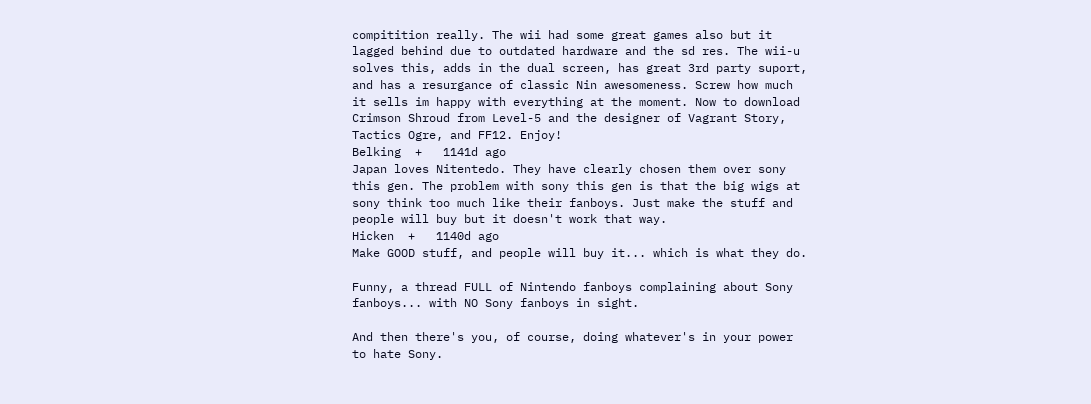compitition really. The wii had some great games also but it lagged behind due to outdated hardware and the sd res. The wii-u solves this, adds in the dual screen, has great 3rd party suport, and has a resurgance of classic Nin awesomeness. Screw how much it sells im happy with everything at the moment. Now to download Crimson Shroud from Level-5 and the designer of Vagrant Story, Tactics Ogre, and FF12. Enjoy!
Belking  +   1141d ago
Japan loves Nitentedo. They have clearly chosen them over sony this gen. The problem with sony this gen is that the big wigs at sony think too much like their fanboys. Just make the stuff and people will buy but it doesn't work that way.
Hicken  +   1140d ago
Make GOOD stuff, and people will buy it... which is what they do.

Funny, a thread FULL of Nintendo fanboys complaining about Sony fanboys... with NO Sony fanboys in sight.

And then there's you, of course, doing whatever's in your power to hate Sony.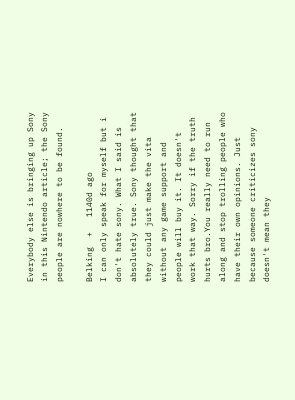Everybody else is bringing up Sony in this Nintendo article; the Sony people are nowhere to be found.

Belking  +   1140d ago
I can only speak for myself but i don't hate sony. What I said is absolutely true. Sony thought that they could just make the vita without any game support and people will buy it. It doesn't work that way. Sorry if the truth hurts bro.You really need to run along and stop trolling people who have their own opinions. Just because someone criticizes sony doesn't mean they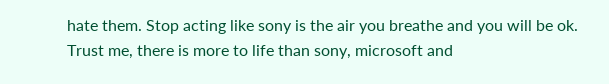hate them. Stop acting like sony is the air you breathe and you will be ok. Trust me, there is more to life than sony, microsoft and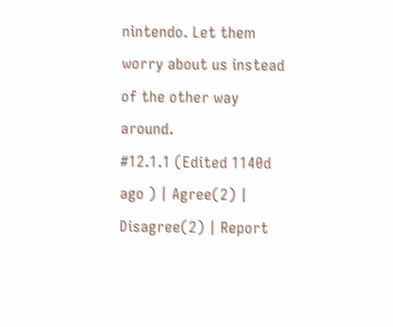nintendo. Let them worry about us instead of the other way around.
#12.1.1 (Edited 1140d ago ) | Agree(2) | Disagree(2) | Report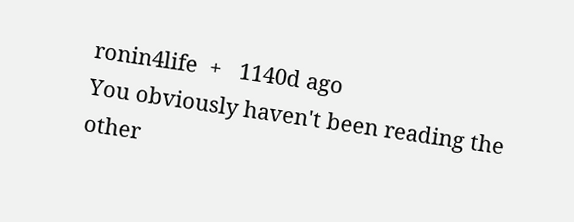ronin4life  +   1140d ago
You obviously haven't been reading the other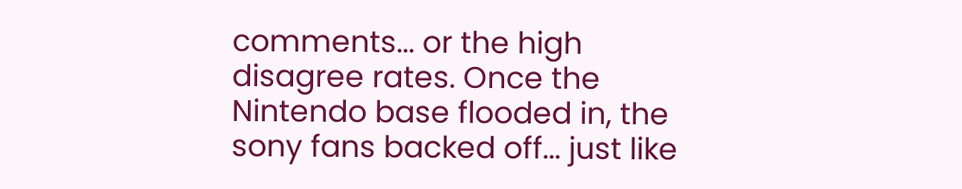comments... or the high disagree rates. Once the Nintendo base flooded in, the sony fans backed off... just like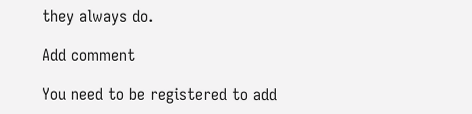they always do.

Add comment

You need to be registered to add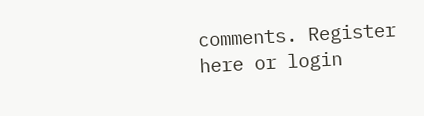comments. Register here or login